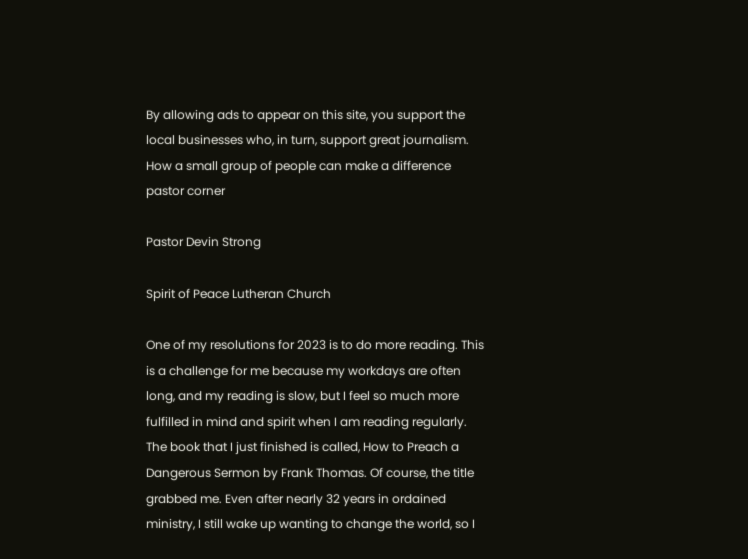By allowing ads to appear on this site, you support the local businesses who, in turn, support great journalism.
How a small group of people can make a difference
pastor corner

Pastor Devin Strong

Spirit of Peace Lutheran Church

One of my resolutions for 2023 is to do more reading. This is a challenge for me because my workdays are often long, and my reading is slow, but I feel so much more fulfilled in mind and spirit when I am reading regularly. The book that I just finished is called, How to Preach a Dangerous Sermon by Frank Thomas. Of course, the title grabbed me. Even after nearly 32 years in ordained ministry, I still wake up wanting to change the world, so I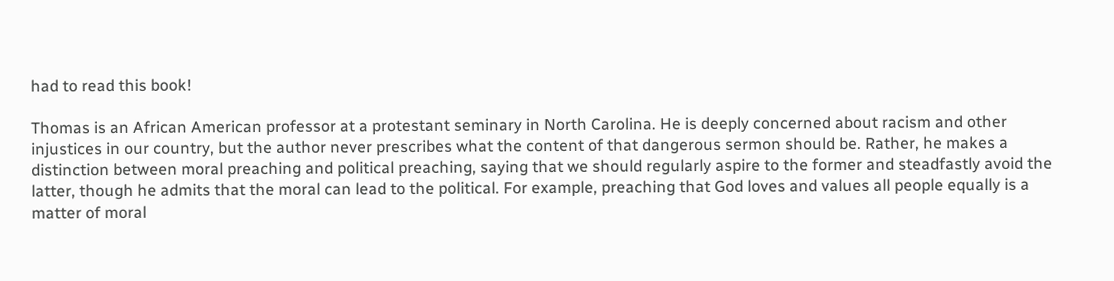had to read this book!

Thomas is an African American professor at a protestant seminary in North Carolina. He is deeply concerned about racism and other injustices in our country, but the author never prescribes what the content of that dangerous sermon should be. Rather, he makes a distinction between moral preaching and political preaching, saying that we should regularly aspire to the former and steadfastly avoid the latter, though he admits that the moral can lead to the political. For example, preaching that God loves and values all people equally is a matter of moral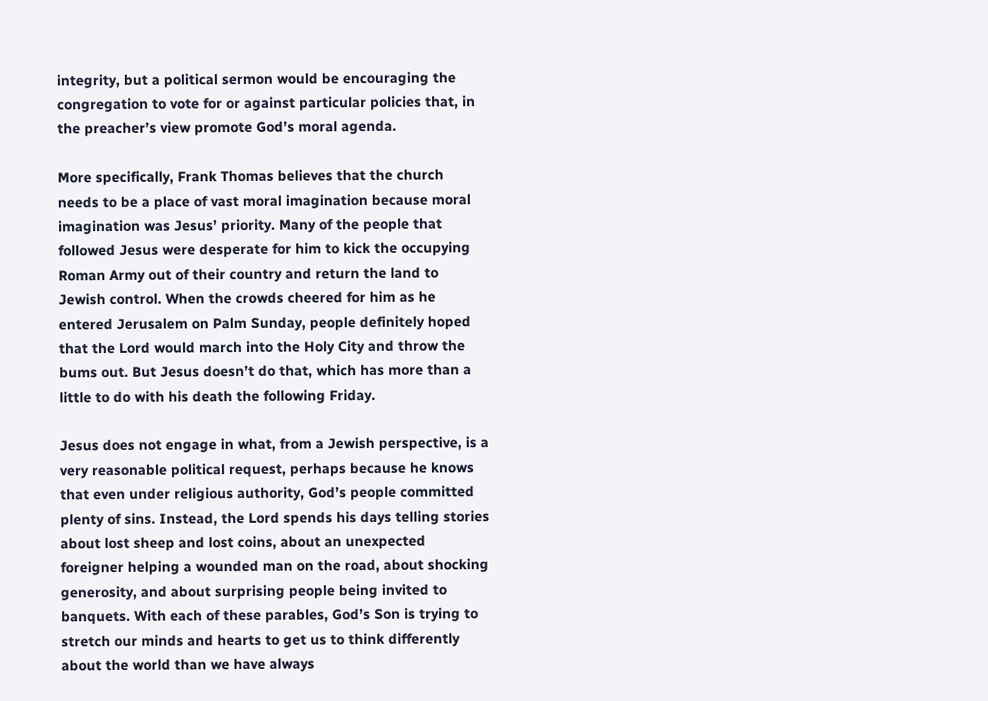integrity, but a political sermon would be encouraging the congregation to vote for or against particular policies that, in the preacher’s view promote God’s moral agenda.

More specifically, Frank Thomas believes that the church needs to be a place of vast moral imagination because moral imagination was Jesus’ priority. Many of the people that followed Jesus were desperate for him to kick the occupying Roman Army out of their country and return the land to Jewish control. When the crowds cheered for him as he entered Jerusalem on Palm Sunday, people definitely hoped that the Lord would march into the Holy City and throw the bums out. But Jesus doesn’t do that, which has more than a little to do with his death the following Friday.

Jesus does not engage in what, from a Jewish perspective, is a very reasonable political request, perhaps because he knows that even under religious authority, God’s people committed plenty of sins. Instead, the Lord spends his days telling stories about lost sheep and lost coins, about an unexpected foreigner helping a wounded man on the road, about shocking generosity, and about surprising people being invited to banquets. With each of these parables, God’s Son is trying to stretch our minds and hearts to get us to think differently about the world than we have always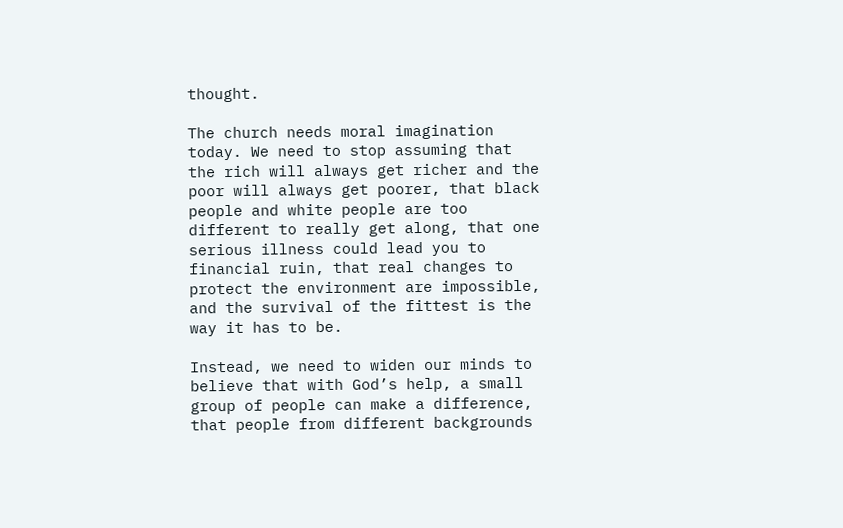thought.

The church needs moral imagination today. We need to stop assuming that the rich will always get richer and the poor will always get poorer, that black people and white people are too different to really get along, that one serious illness could lead you to financial ruin, that real changes to protect the environment are impossible, and the survival of the fittest is the way it has to be.

Instead, we need to widen our minds to believe that with God’s help, a small group of people can make a difference, that people from different backgrounds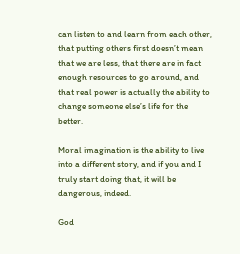can listen to and learn from each other, that putting others first doesn’t mean that we are less, that there are in fact enough resources to go around, and that real power is actually the ability to change someone else’s life for the better.

Moral imagination is the ability to live into a different story, and if you and I truly start doing that, it will be dangerous, indeed.

God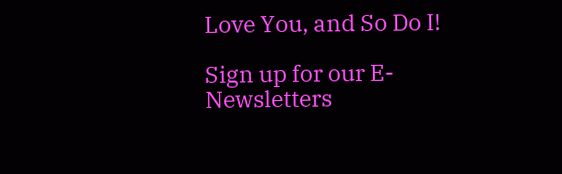Love You, and So Do I!

Sign up for our E-Newsletters